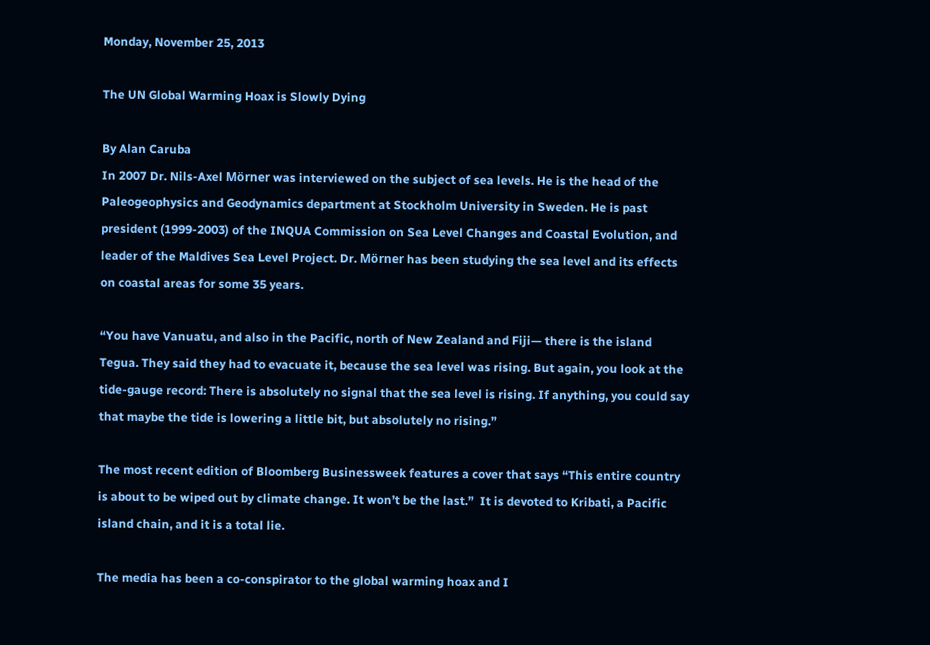Monday, November 25, 2013

The UN Global Warming Hoax is Slowly Dying

By Alan Caruba
In 2007 Dr. Nils-Axel Mörner was interviewed on the subject of sea levels. He is the head of the Paleogeophysics and Geodynamics department at Stockholm University in Sweden. He is past president (1999-2003) of the INQUA Commission on Sea Level Changes and Coastal Evolution, and leader of the Maldives Sea Level Project. Dr. Mörner has been studying the sea level and its effects on coastal areas for some 35 years.

“You have Vanuatu, and also in the Pacific, north of New Zealand and Fiji— there is the island Tegua. They said they had to evacuate it, because the sea level was rising. But again, you look at the tide-gauge record: There is absolutely no signal that the sea level is rising. If anything, you could say that maybe the tide is lowering a little bit, but absolutely no rising.”

The most recent edition of Bloomberg Businessweek features a cover that says “This entire country is about to be wiped out by climate change. It won’t be the last.”  It is devoted to Kribati, a Pacific island chain, and it is a total lie.

The media has been a co-conspirator to the global warming hoax and I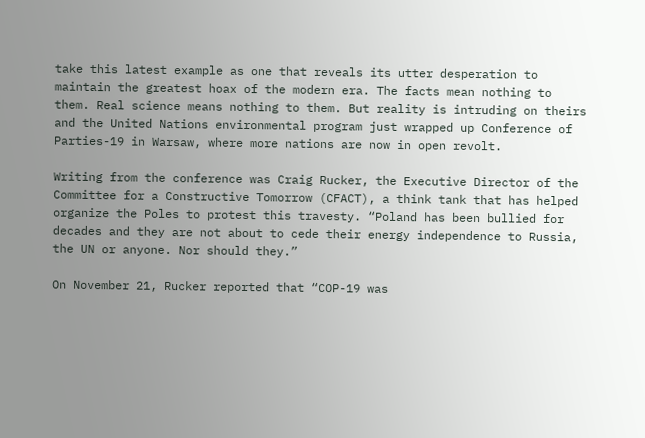take this latest example as one that reveals its utter desperation to maintain the greatest hoax of the modern era. The facts mean nothing to them. Real science means nothing to them. But reality is intruding on theirs and the United Nations environmental program just wrapped up Conference of Parties-19 in Warsaw, where more nations are now in open revolt.

Writing from the conference was Craig Rucker, the Executive Director of the Committee for a Constructive Tomorrow (CFACT), a think tank that has helped organize the Poles to protest this travesty. “Poland has been bullied for decades and they are not about to cede their energy independence to Russia, the UN or anyone. Nor should they.”

On November 21, Rucker reported that “COP-19 was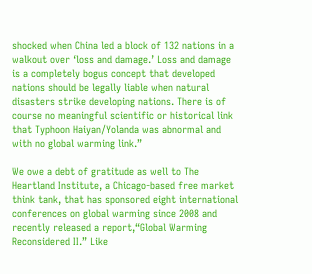shocked when China led a block of 132 nations in a walkout over ‘loss and damage.’ Loss and damage is a completely bogus concept that developed nations should be legally liable when natural disasters strike developing nations. There is of course no meaningful scientific or historical link that Typhoon Haiyan/Yolanda was abnormal and with no global warming link.”

We owe a debt of gratitude as well to The Heartland Institute, a Chicago-based free market think tank, that has sponsored eight international conferences on global warming since 2008 and recently released a report,“Global Warming Reconsidered II.” Like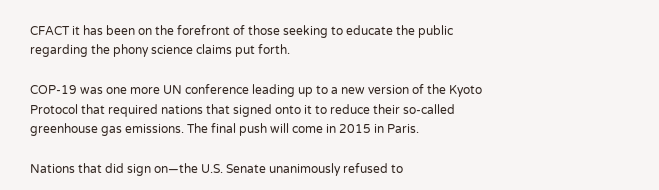CFACT it has been on the forefront of those seeking to educate the public regarding the phony science claims put forth.

COP-19 was one more UN conference leading up to a new version of the Kyoto Protocol that required nations that signed onto it to reduce their so-called greenhouse gas emissions. The final push will come in 2015 in Paris.

Nations that did sign on—the U.S. Senate unanimously refused to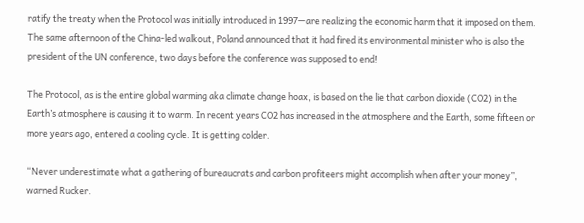ratify the treaty when the Protocol was initially introduced in 1997—are realizing the economic harm that it imposed on them. The same afternoon of the China-led walkout, Poland announced that it had fired its environmental minister who is also the president of the UN conference, two days before the conference was supposed to end!

The Protocol, as is the entire global warming aka climate change hoax, is based on the lie that carbon dioxide (CO2) in the Earth’s atmosphere is causing it to warm. In recent years CO2 has increased in the atmosphere and the Earth, some fifteen or more years ago, entered a cooling cycle. It is getting colder.

“Never underestimate what a gathering of bureaucrats and carbon profiteers might accomplish when after your money”, warned Rucker.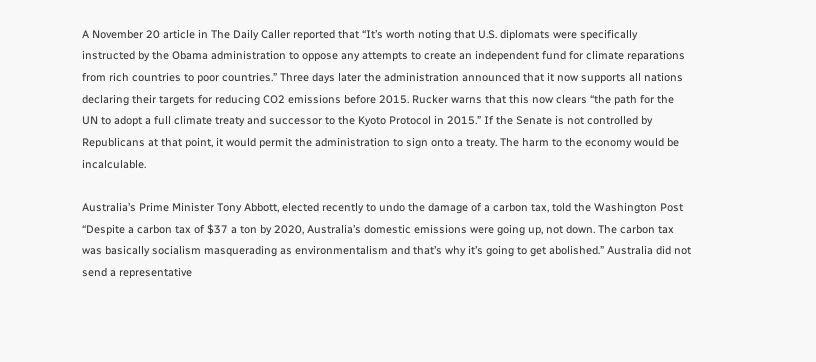A November 20 article in The Daily Caller reported that “It’s worth noting that U.S. diplomats were specifically instructed by the Obama administration to oppose any attempts to create an independent fund for climate reparations from rich countries to poor countries.” Three days later the administration announced that it now supports all nations declaring their targets for reducing CO2 emissions before 2015. Rucker warns that this now clears “the path for the UN to adopt a full climate treaty and successor to the Kyoto Protocol in 2015.” If the Senate is not controlled by Republicans at that point, it would permit the administration to sign onto a treaty. The harm to the economy would be incalculable.

Australia’s Prime Minister Tony Abbott, elected recently to undo the damage of a carbon tax, told the Washington Post “Despite a carbon tax of $37 a ton by 2020, Australia’s domestic emissions were going up, not down. The carbon tax was basically socialism masquerading as environmentalism and that’s why it’s going to get abolished.” Australia did not send a representative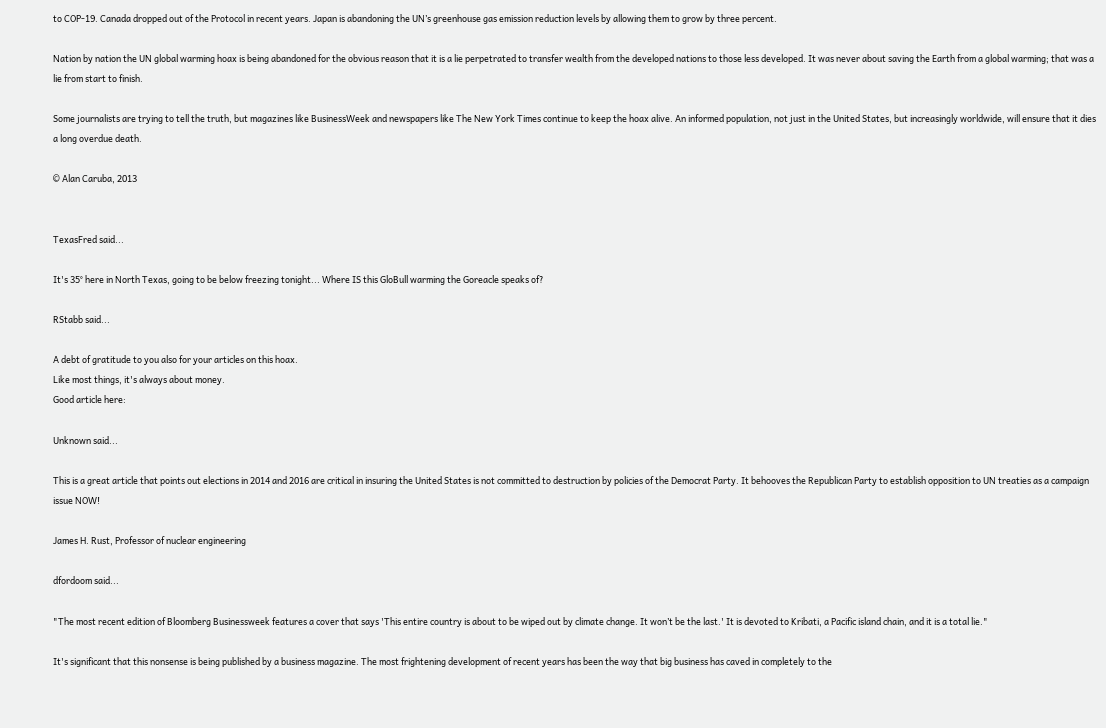to COP-19. Canada dropped out of the Protocol in recent years. Japan is abandoning the UN’s greenhouse gas emission reduction levels by allowing them to grow by three percent.

Nation by nation the UN global warming hoax is being abandoned for the obvious reason that it is a lie perpetrated to transfer wealth from the developed nations to those less developed. It was never about saving the Earth from a global warming; that was a lie from start to finish.

Some journalists are trying to tell the truth, but magazines like BusinessWeek and newspapers like The New York Times continue to keep the hoax alive. An informed population, not just in the United States, but increasingly worldwide, will ensure that it dies a long overdue death.

© Alan Caruba, 2013


TexasFred said...

It's 35° here in North Texas, going to be below freezing tonight... Where IS this GloBull warming the Goreacle speaks of?

RStabb said...

A debt of gratitude to you also for your articles on this hoax.
Like most things, it's always about money.
Good article here:

Unknown said...

This is a great article that points out elections in 2014 and 2016 are critical in insuring the United States is not committed to destruction by policies of the Democrat Party. It behooves the Republican Party to establish opposition to UN treaties as a campaign issue NOW!

James H. Rust, Professor of nuclear engineering

dfordoom said...

"The most recent edition of Bloomberg Businessweek features a cover that says 'This entire country is about to be wiped out by climate change. It won’t be the last.' It is devoted to Kribati, a Pacific island chain, and it is a total lie."

It's significant that this nonsense is being published by a business magazine. The most frightening development of recent years has been the way that big business has caved in completely to the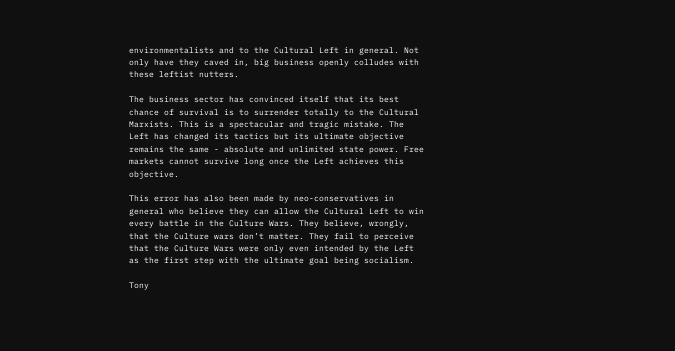environmentalists and to the Cultural Left in general. Not only have they caved in, big business openly colludes with these leftist nutters.

The business sector has convinced itself that its best chance of survival is to surrender totally to the Cultural Marxists. This is a spectacular and tragic mistake. The Left has changed its tactics but its ultimate objective remains the same - absolute and unlimited state power. Free markets cannot survive long once the Left achieves this objective.

This error has also been made by neo-conservatives in general who believe they can allow the Cultural Left to win every battle in the Culture Wars. They believe, wrongly, that the Culture wars don’t matter. They fail to perceive that the Culture Wars were only even intended by the Left as the first step with the ultimate goal being socialism.

Tony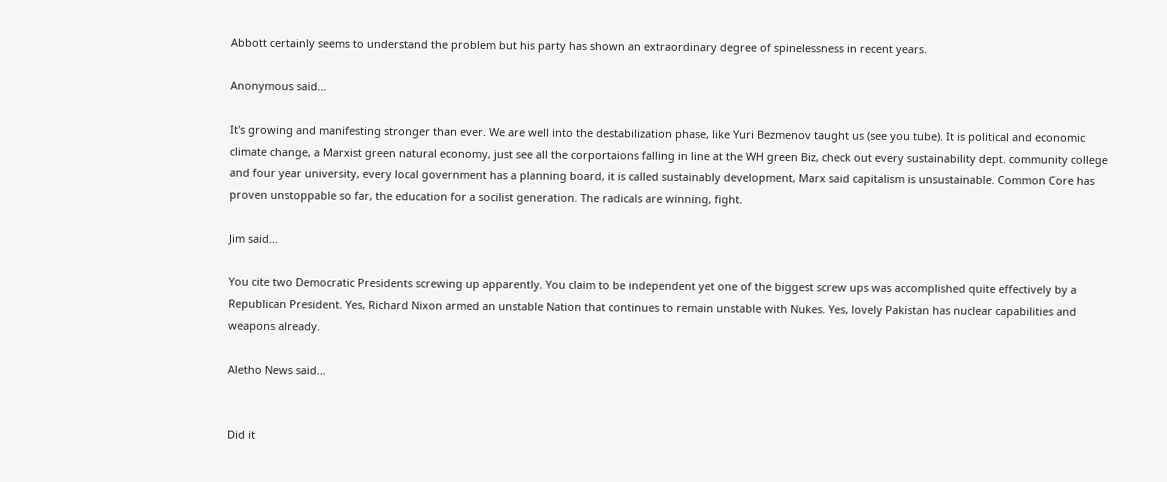Abbott certainly seems to understand the problem but his party has shown an extraordinary degree of spinelessness in recent years.

Anonymous said...

It's growing and manifesting stronger than ever. We are well into the destabilization phase, like Yuri Bezmenov taught us (see you tube). It is political and economic climate change, a Marxist green natural economy, just see all the corportaions falling in line at the WH green Biz, check out every sustainability dept. community college and four year university, every local government has a planning board, it is called sustainably development, Marx said capitalism is unsustainable. Common Core has proven unstoppable so far, the education for a socilist generation. The radicals are winning, fight.

Jim said...

You cite two Democratic Presidents screwing up apparently. You claim to be independent yet one of the biggest screw ups was accomplished quite effectively by a Republican President. Yes, Richard Nixon armed an unstable Nation that continues to remain unstable with Nukes. Yes, lovely Pakistan has nuclear capabilities and weapons already.

Aletho News said...


Did it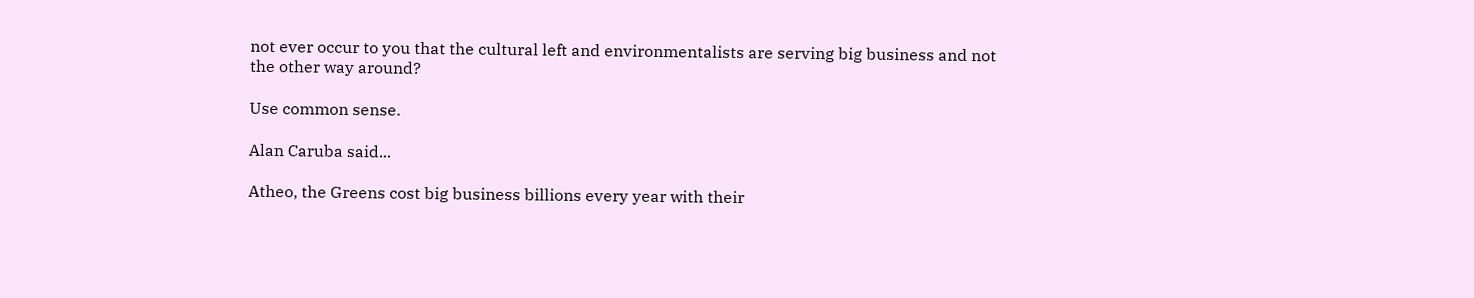not ever occur to you that the cultural left and environmentalists are serving big business and not the other way around?

Use common sense.

Alan Caruba said...

Atheo, the Greens cost big business billions every year with their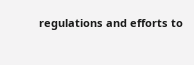regulations and efforts to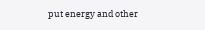put energy and other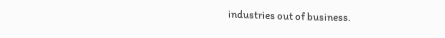industries out of business.